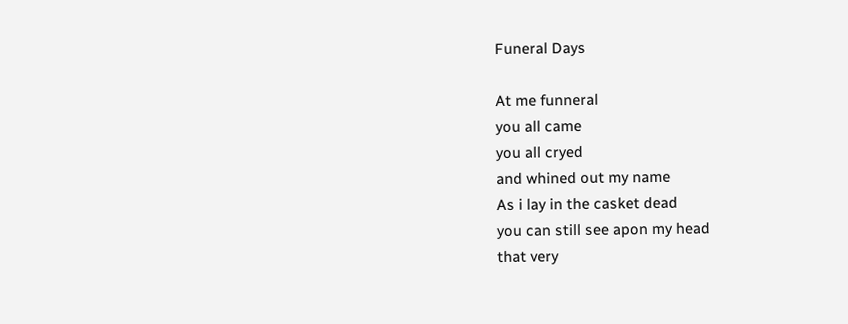Funeral Days

At me funneral
you all came
you all cryed
and whined out my name
As i lay in the casket dead
you can still see apon my head
that very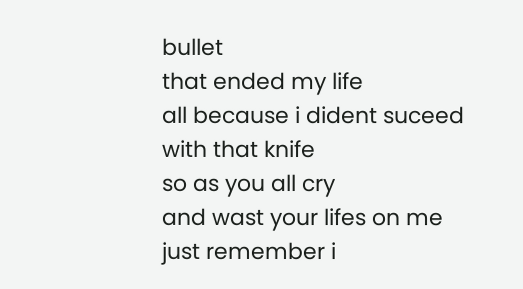bullet
that ended my life
all because i dident suceed
with that knife
so as you all cry
and wast your lifes on me
just remember i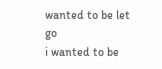wanted to be let go
i wanted to be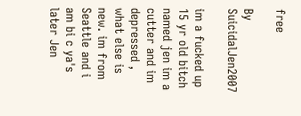free

By SuicidalJen2007

im a fucked up 15 yr old bitch named jen im a cutter and im depressed , what else is new. im from Seattle and i am bi c ya's later Jen